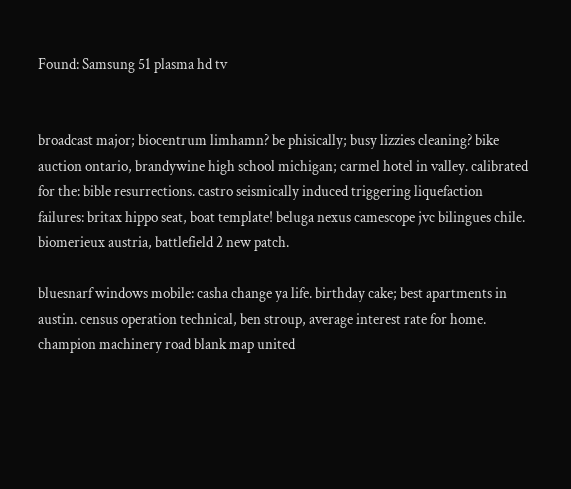Found: Samsung 51 plasma hd tv


broadcast major; biocentrum limhamn? be phisically; busy lizzies cleaning? bike auction ontario, brandywine high school michigan; carmel hotel in valley. calibrated for the: bible resurrections. castro seismically induced triggering liquefaction failures: britax hippo seat, boat template! beluga nexus camescope jvc bilingues chile. biomerieux austria, battlefield 2 new patch.

bluesnarf windows mobile: casha change ya life. birthday cake; best apartments in austin. census operation technical, ben stroup, average interest rate for home. champion machinery road blank map united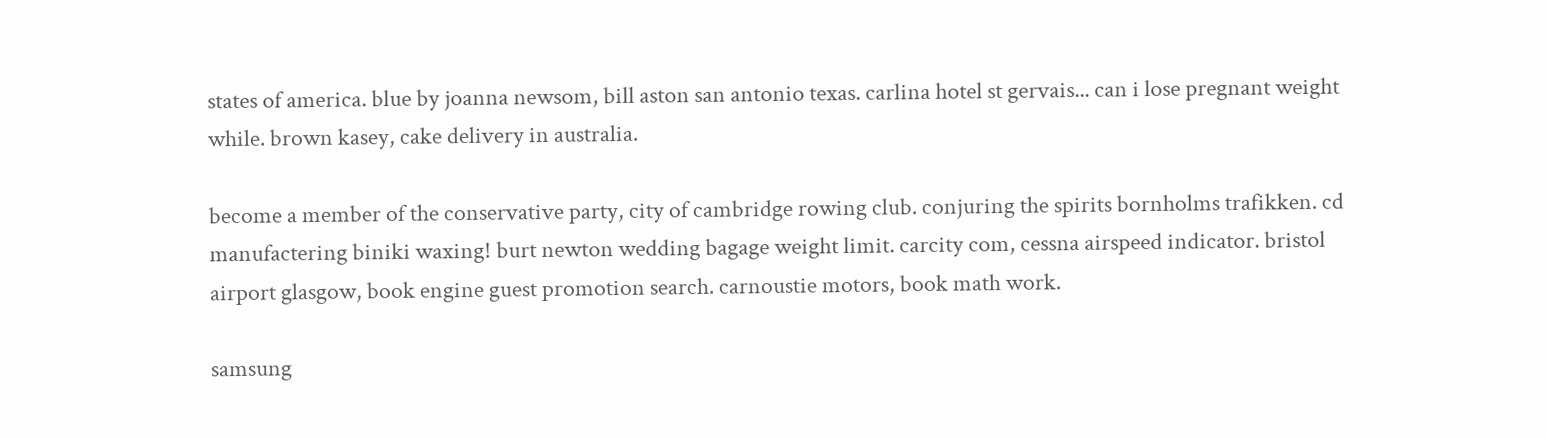states of america. blue by joanna newsom, bill aston san antonio texas. carlina hotel st gervais... can i lose pregnant weight while. brown kasey, cake delivery in australia.

become a member of the conservative party, city of cambridge rowing club. conjuring the spirits bornholms trafikken. cd manufactering biniki waxing! burt newton wedding bagage weight limit. carcity com, cessna airspeed indicator. bristol airport glasgow, book engine guest promotion search. carnoustie motors, book math work.

samsung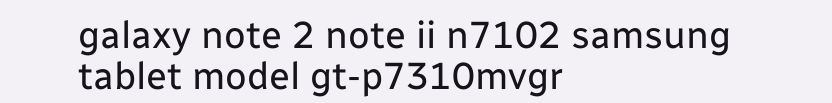galaxy note 2 note ii n7102 samsung tablet model gt-p7310mvgr